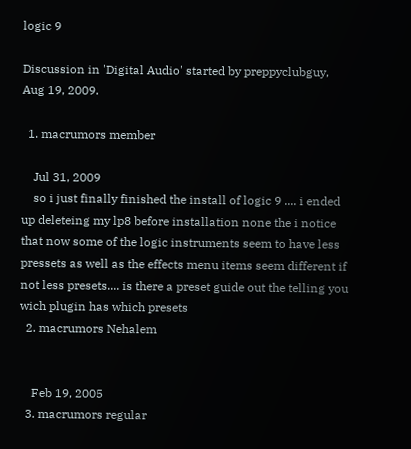logic 9

Discussion in 'Digital Audio' started by preppyclubguy, Aug 19, 2009.

  1. macrumors member

    Jul 31, 2009
    so i just finally finished the install of logic 9 .... i ended up deleteing my lp8 before installation none the i notice that now some of the logic instruments seem to have less pressets as well as the effects menu items seem different if not less presets.... is there a preset guide out the telling you wich plugin has which presets
  2. macrumors Nehalem


    Feb 19, 2005
  3. macrumors regular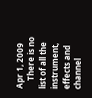Apr 1, 2009
    There is no list of all the instrument, effects and channel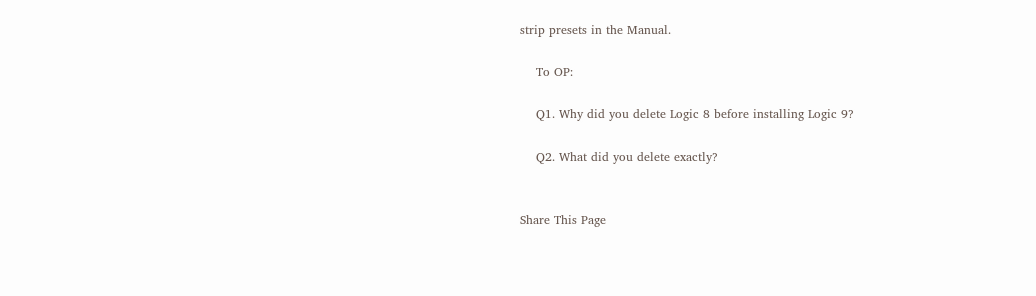strip presets in the Manual.

    To OP:

    Q1. Why did you delete Logic 8 before installing Logic 9?

    Q2. What did you delete exactly?


Share This Page